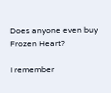Does anyone even buy Frozen Heart?

I remember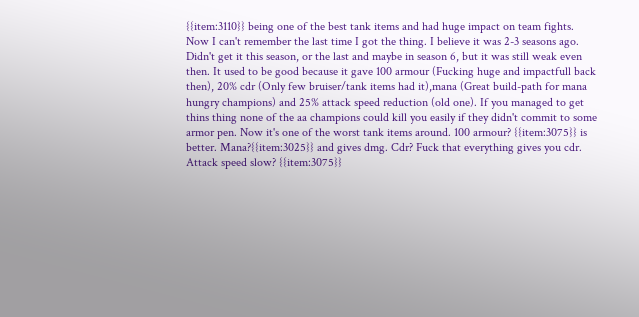{{item:3110}} being one of the best tank items and had huge impact on team fights. Now I can't remember the last time I got the thing. I believe it was 2-3 seasons ago. Didn't get it this season, or the last and maybe in season 6, but it was still weak even then. It used to be good because it gave 100 armour (Fucking huge and impactfull back then), 20% cdr (Only few bruiser/tank items had it),mana (Great build-path for mana hungry champions) and 25% attack speed reduction (old one). If you managed to get thins thing none of the aa champions could kill you easily if they didn't commit to some armor pen. Now it's one of the worst tank items around. 100 armour? {{item:3075}} is better. Mana?{{item:3025}} and gives dmg. Cdr? Fuck that everything gives you cdr. Attack speed slow? {{item:3075}}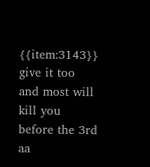{{item:3143}} give it too and most will kill you before the 3rd aa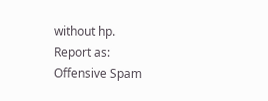without hp.
Report as:
Offensive Spam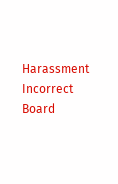Harassment Incorrect Board